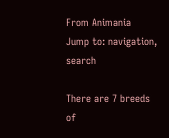From Animania
Jump to: navigation, search

There are 7 breeds of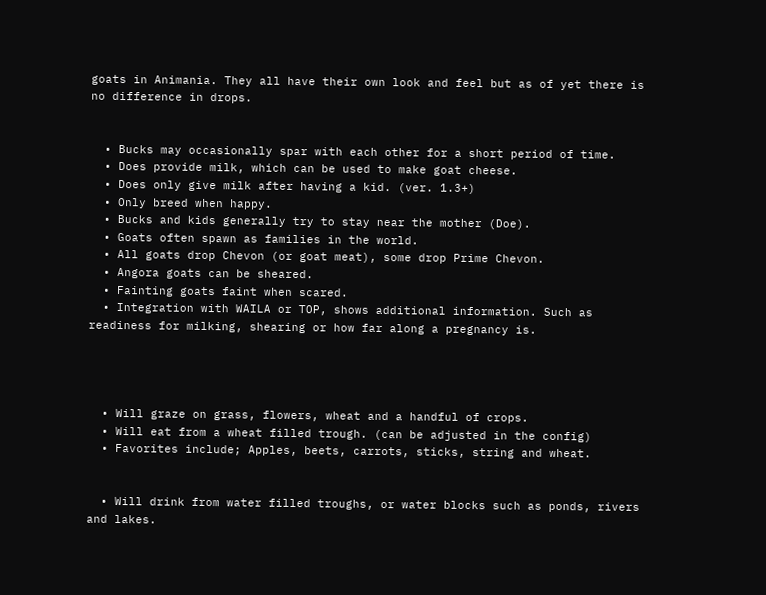goats in Animania. They all have their own look and feel but as of yet there is no difference in drops.


  • Bucks may occasionally spar with each other for a short period of time.
  • Does provide milk, which can be used to make goat cheese.
  • Does only give milk after having a kid. (ver. 1.3+)
  • Only breed when happy.
  • Bucks and kids generally try to stay near the mother (Doe).
  • Goats often spawn as families in the world.
  • All goats drop Chevon (or goat meat), some drop Prime Chevon.
  • Angora goats can be sheared.
  • Fainting goats faint when scared.
  • Integration with WAILA or TOP, shows additional information. Such as readiness for milking, shearing or how far along a pregnancy is.




  • Will graze on grass, flowers, wheat and a handful of crops.
  • Will eat from a wheat filled trough. (can be adjusted in the config)
  • Favorites include; Apples, beets, carrots, sticks, string and wheat.


  • Will drink from water filled troughs, or water blocks such as ponds, rivers and lakes.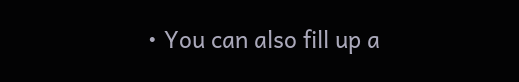• You can also fill up a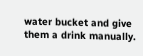water bucket and give them a drink manually.